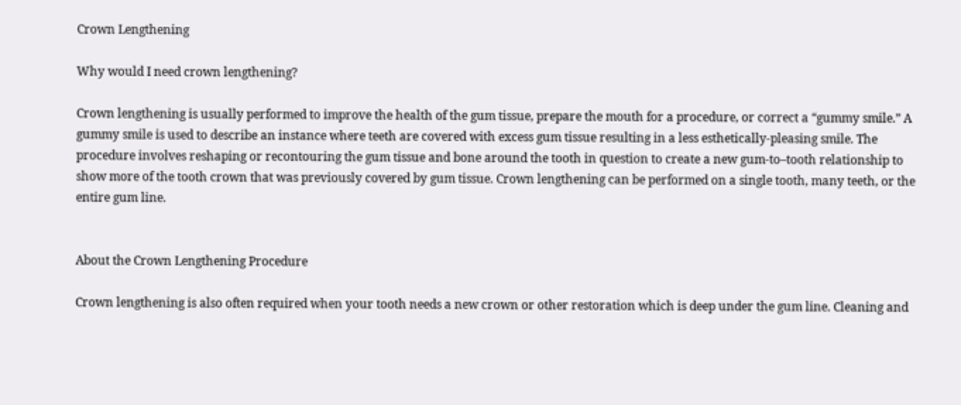Crown Lengthening

Why would I need crown lengthening?

Crown lengthening is usually performed to improve the health of the gum tissue, prepare the mouth for a procedure, or correct a “gummy smile.” A gummy smile is used to describe an instance where teeth are covered with excess gum tissue resulting in a less esthetically-pleasing smile. The procedure involves reshaping or recontouring the gum tissue and bone around the tooth in question to create a new gum-to–tooth relationship to show more of the tooth crown that was previously covered by gum tissue. Crown lengthening can be performed on a single tooth, many teeth, or the entire gum line.


About the Crown Lengthening Procedure

Crown lengthening is also often required when your tooth needs a new crown or other restoration which is deep under the gum line. Cleaning and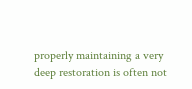properly maintaining a very deep restoration is often not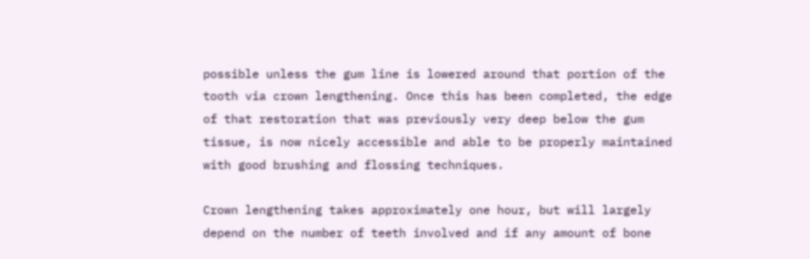possible unless the gum line is lowered around that portion of the tooth via crown lengthening. Once this has been completed, the edge of that restoration that was previously very deep below the gum tissue, is now nicely accessible and able to be properly maintained with good brushing and flossing techniques.

Crown lengthening takes approximately one hour, but will largely depend on the number of teeth involved and if any amount of bone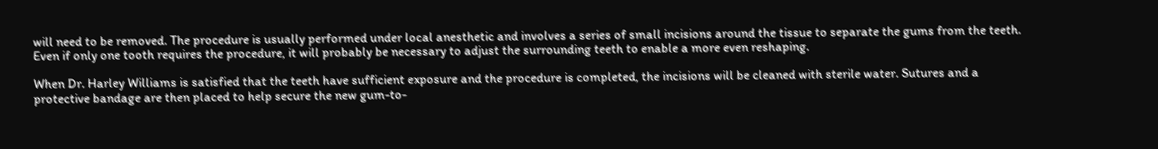will need to be removed. The procedure is usually performed under local anesthetic and involves a series of small incisions around the tissue to separate the gums from the teeth. Even if only one tooth requires the procedure, it will probably be necessary to adjust the surrounding teeth to enable a more even reshaping.

When Dr. Harley Williams is satisfied that the teeth have sufficient exposure and the procedure is completed, the incisions will be cleaned with sterile water. Sutures and a protective bandage are then placed to help secure the new gum-to-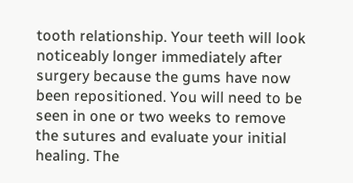tooth relationship. Your teeth will look noticeably longer immediately after surgery because the gums have now been repositioned. You will need to be seen in one or two weeks to remove the sutures and evaluate your initial healing. The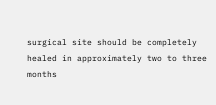surgical site should be completely healed in approximately two to three months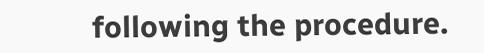following the procedure.